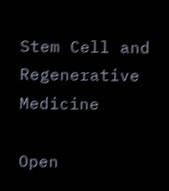Stem Cell and Regenerative Medicine

Open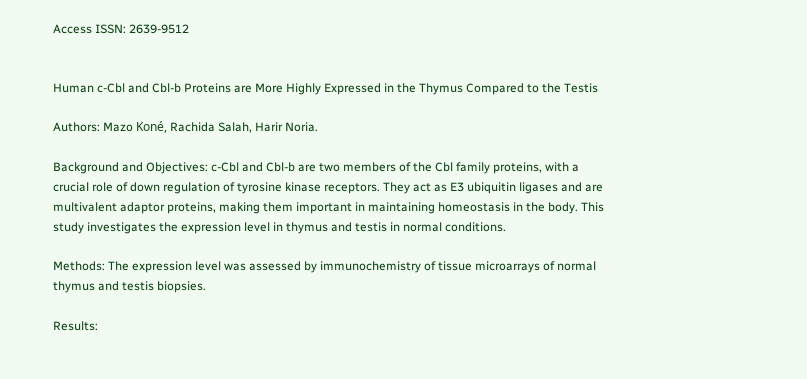Access ISSN: 2639-9512


Human c-Cbl and Cbl-b Proteins are More Highly Expressed in the Thymus Compared to the Testis

Authors: Mazo Koné, Rachida Salah, Harir Noria.

Background and Objectives: c-Cbl and Cbl-b are two members of the Cbl family proteins, with a crucial role of down regulation of tyrosine kinase receptors. They act as E3 ubiquitin ligases and are multivalent adaptor proteins, making them important in maintaining homeostasis in the body. This study investigates the expression level in thymus and testis in normal conditions.

Methods: The expression level was assessed by immunochemistry of tissue microarrays of normal thymus and testis biopsies.

Results: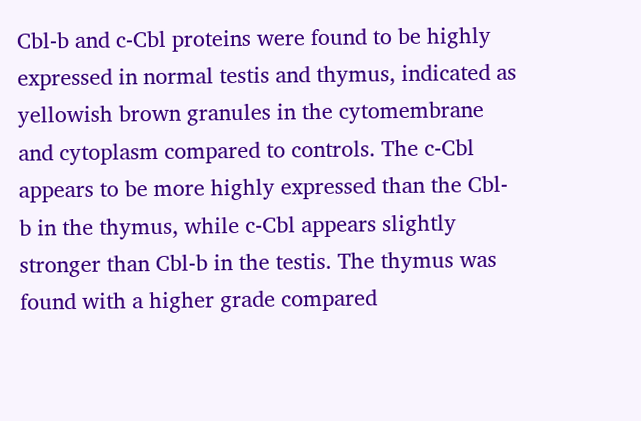Cbl-b and c-Cbl proteins were found to be highly expressed in normal testis and thymus, indicated as yellowish brown granules in the cytomembrane and cytoplasm compared to controls. The c-Cbl appears to be more highly expressed than the Cbl-b in the thymus, while c-Cbl appears slightly stronger than Cbl-b in the testis. The thymus was found with a higher grade compared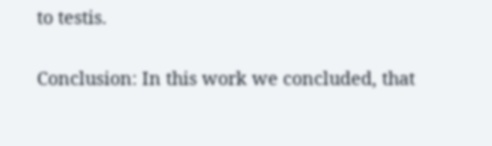to testis.

Conclusion: In this work we concluded, that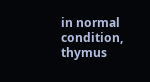in normal condition, thymus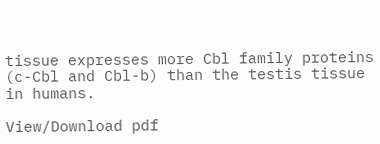tissue expresses more Cbl family proteins (c-Cbl and Cbl-b) than the testis tissue in humans.

View/Download pdf